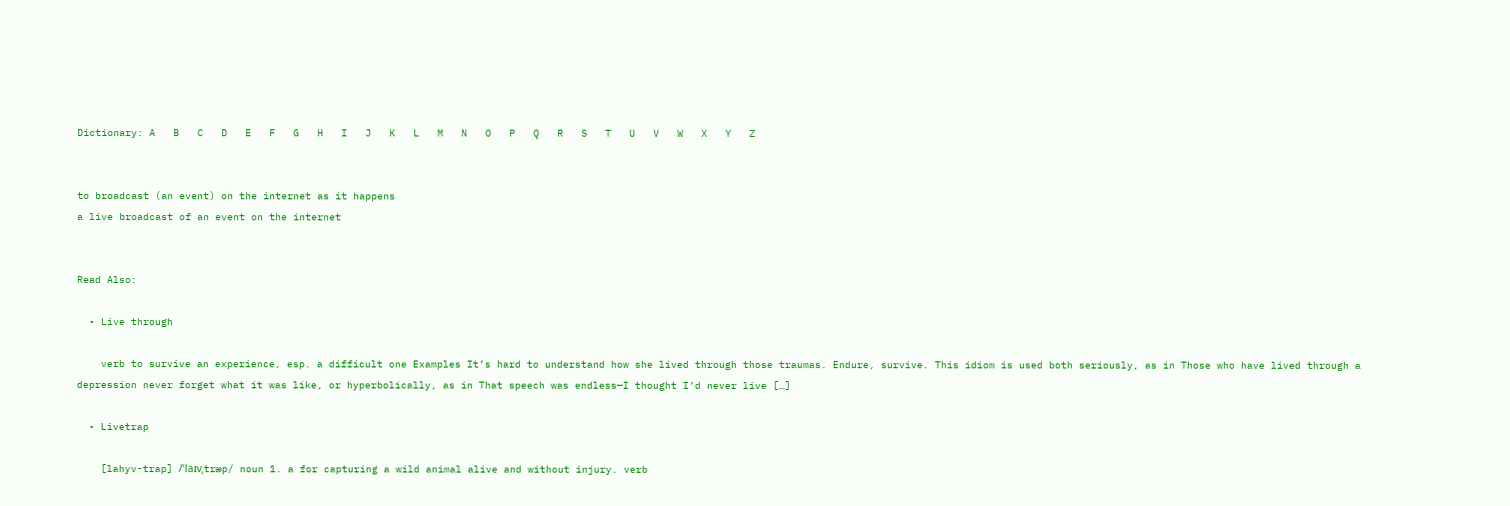Dictionary: A   B   C   D   E   F   G   H   I   J   K   L   M   N   O   P   Q   R   S   T   U   V   W   X   Y   Z


to broadcast (an event) on the internet as it happens
a live broadcast of an event on the internet


Read Also:

  • Live through

    verb to survive an experience, esp. a difficult one Examples It’s hard to understand how she lived through those traumas. Endure, survive. This idiom is used both seriously, as in Those who have lived through a depression never forget what it was like, or hyperbolically, as in That speech was endless—I thought I’d never live […]

  • Livetrap

    [lahyv-trap] /ˈlaɪvˌtræp/ noun 1. a for capturing a wild animal alive and without injury. verb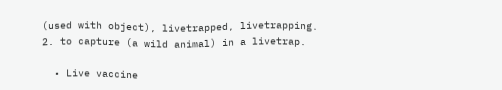(used with object), livetrapped, livetrapping. 2. to capture (a wild animal) in a livetrap.

  • Live vaccine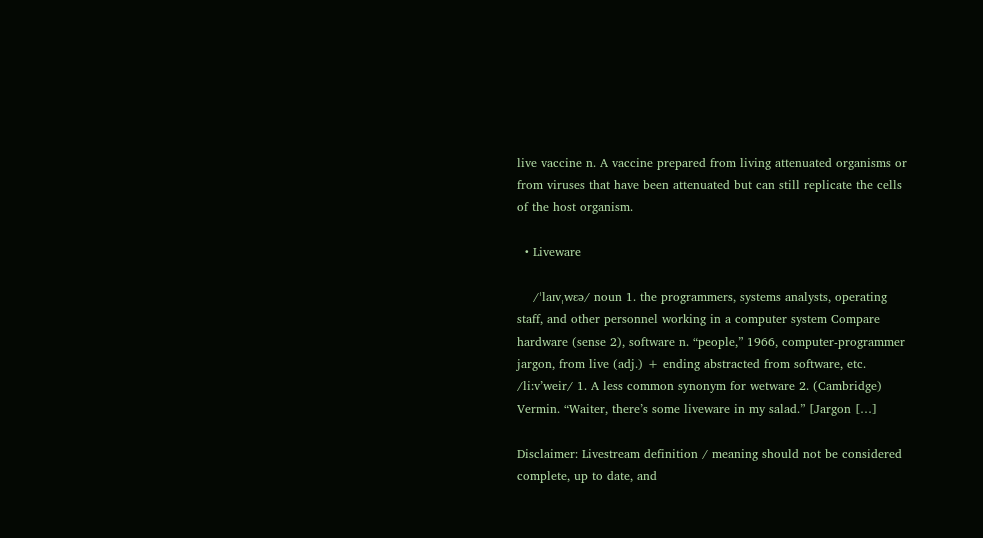live vaccine n. A vaccine prepared from living attenuated organisms or from viruses that have been attenuated but can still replicate the cells of the host organism.

  • Liveware

    /ˈlaɪvˌwɛə/ noun 1. the programmers, systems analysts, operating staff, and other personnel working in a computer system Compare hardware (sense 2), software n. “people,” 1966, computer-programmer jargon, from live (adj.) + ending abstracted from software, etc. /li:v’weir/ 1. A less common synonym for wetware 2. (Cambridge) Vermin. “Waiter, there’s some liveware in my salad.” [Jargon […]

Disclaimer: Livestream definition / meaning should not be considered complete, up to date, and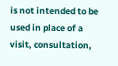is not intended to be used in place of a visit, consultation,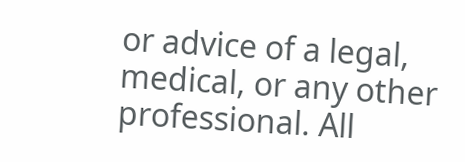or advice of a legal, medical, or any other professional. All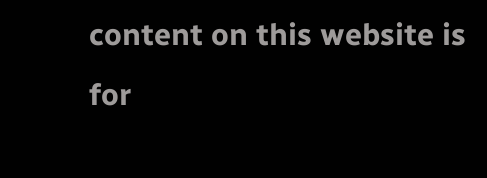content on this website is for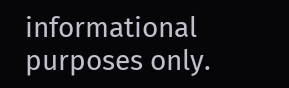informational purposes only.